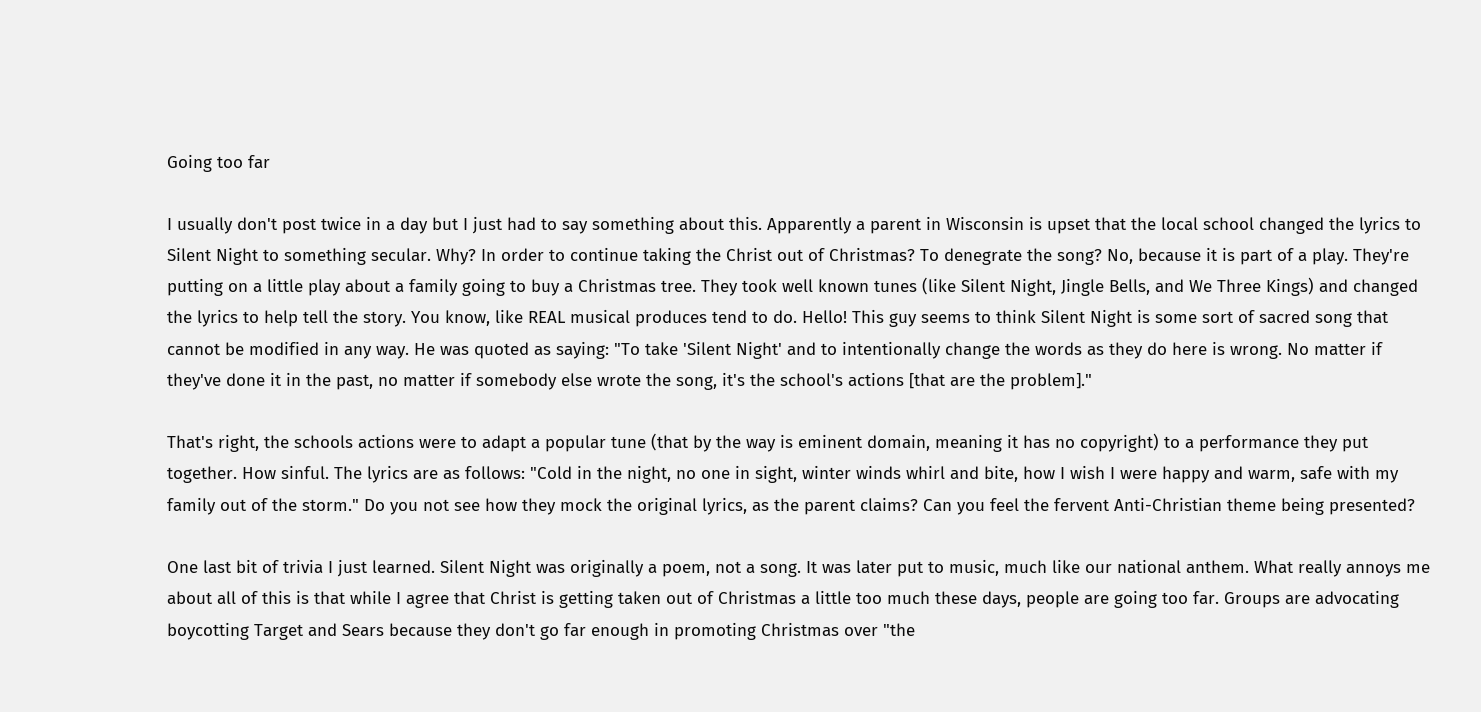Going too far

I usually don't post twice in a day but I just had to say something about this. Apparently a parent in Wisconsin is upset that the local school changed the lyrics to Silent Night to something secular. Why? In order to continue taking the Christ out of Christmas? To denegrate the song? No, because it is part of a play. They're putting on a little play about a family going to buy a Christmas tree. They took well known tunes (like Silent Night, Jingle Bells, and We Three Kings) and changed the lyrics to help tell the story. You know, like REAL musical produces tend to do. Hello! This guy seems to think Silent Night is some sort of sacred song that cannot be modified in any way. He was quoted as saying: "To take 'Silent Night' and to intentionally change the words as they do here is wrong. No matter if they've done it in the past, no matter if somebody else wrote the song, it's the school's actions [that are the problem]."

That's right, the schools actions were to adapt a popular tune (that by the way is eminent domain, meaning it has no copyright) to a performance they put together. How sinful. The lyrics are as follows: "Cold in the night, no one in sight, winter winds whirl and bite, how I wish I were happy and warm, safe with my family out of the storm." Do you not see how they mock the original lyrics, as the parent claims? Can you feel the fervent Anti-Christian theme being presented?

One last bit of trivia I just learned. Silent Night was originally a poem, not a song. It was later put to music, much like our national anthem. What really annoys me about all of this is that while I agree that Christ is getting taken out of Christmas a little too much these days, people are going too far. Groups are advocating boycotting Target and Sears because they don't go far enough in promoting Christmas over "the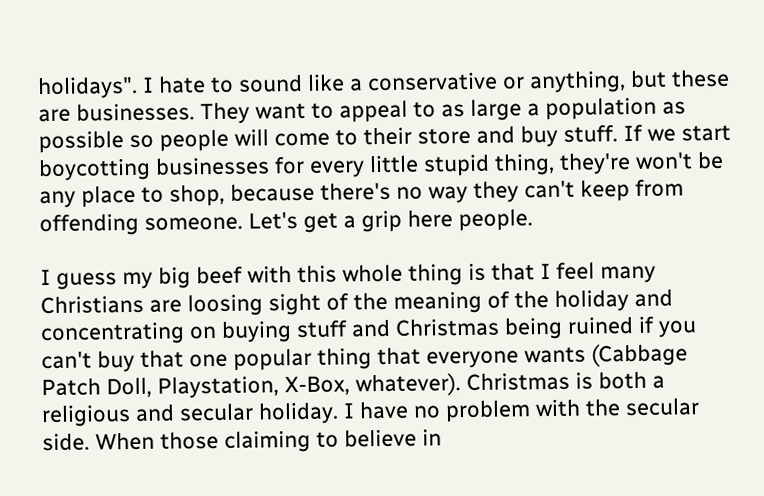holidays". I hate to sound like a conservative or anything, but these are businesses. They want to appeal to as large a population as possible so people will come to their store and buy stuff. If we start boycotting businesses for every little stupid thing, they're won't be any place to shop, because there's no way they can't keep from offending someone. Let's get a grip here people.

I guess my big beef with this whole thing is that I feel many Christians are loosing sight of the meaning of the holiday and concentrating on buying stuff and Christmas being ruined if you can't buy that one popular thing that everyone wants (Cabbage Patch Doll, Playstation, X-Box, whatever). Christmas is both a religious and secular holiday. I have no problem with the secular side. When those claiming to believe in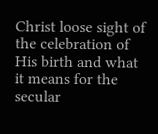Christ loose sight of the celebration of His birth and what it means for the secular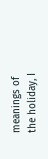meanings of the holiday, I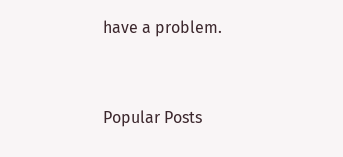have a problem.


Popular Posts